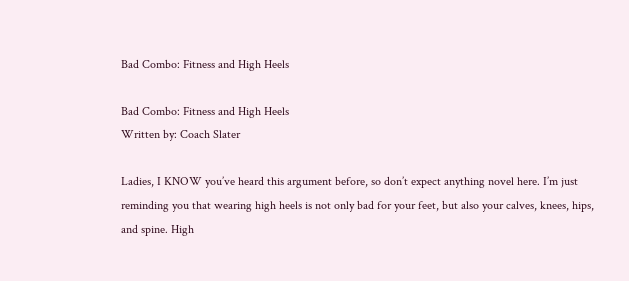Bad Combo: Fitness and High Heels

Bad Combo: Fitness and High Heels
Written by: Coach Slater

Ladies, I KNOW you’ve heard this argument before, so don’t expect anything novel here. I’m just reminding you that wearing high heels is not only bad for your feet, but also your calves, knees, hips, and spine. High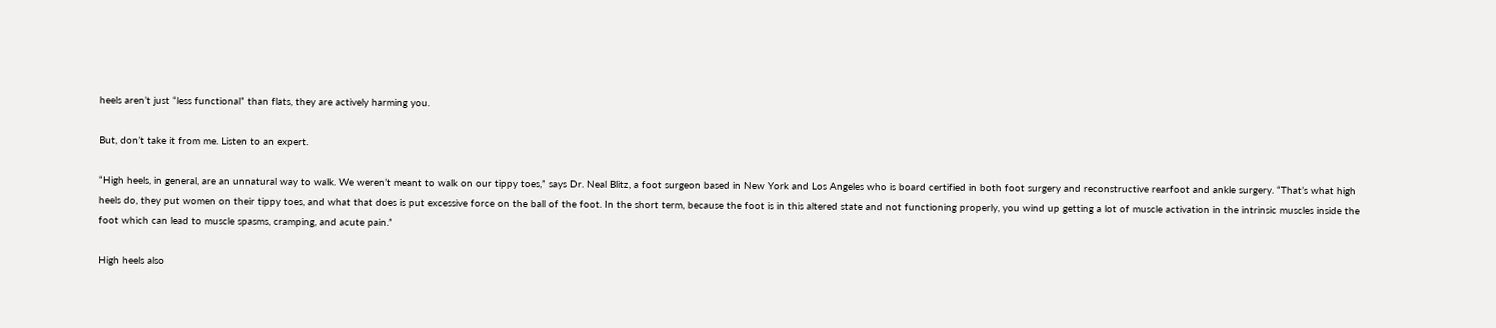heels aren’t just “less functional” than flats, they are actively harming you.

But, don’t take it from me. Listen to an expert.

“High heels, in general, are an unnatural way to walk. We weren’t meant to walk on our tippy toes,” says Dr. Neal Blitz, a foot surgeon based in New York and Los Angeles who is board certified in both foot surgery and reconstructive rearfoot and ankle surgery. “That’s what high heels do, they put women on their tippy toes, and what that does is put excessive force on the ball of the foot. In the short term, because the foot is in this altered state and not functioning properly, you wind up getting a lot of muscle activation in the intrinsic muscles inside the foot which can lead to muscle spasms, cramping, and acute pain.”

High heels also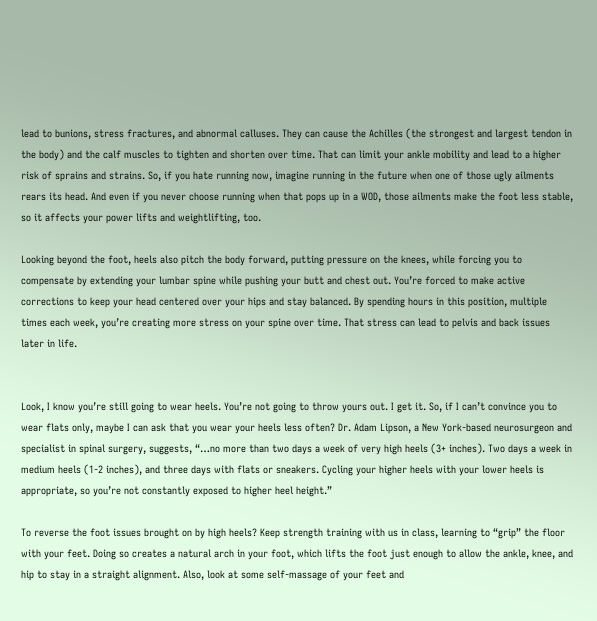lead to bunions, stress fractures, and abnormal calluses. They can cause the Achilles (the strongest and largest tendon in the body) and the calf muscles to tighten and shorten over time. That can limit your ankle mobility and lead to a higher risk of sprains and strains. So, if you hate running now, imagine running in the future when one of those ugly ailments rears its head. And even if you never choose running when that pops up in a WOD, those ailments make the foot less stable, so it affects your power lifts and weightlifting, too.

Looking beyond the foot, heels also pitch the body forward, putting pressure on the knees, while forcing you to compensate by extending your lumbar spine while pushing your butt and chest out. You’re forced to make active corrections to keep your head centered over your hips and stay balanced. By spending hours in this position, multiple times each week, you’re creating more stress on your spine over time. That stress can lead to pelvis and back issues later in life.


Look, I know you’re still going to wear heels. You’re not going to throw yours out. I get it. So, if I can’t convince you to wear flats only, maybe I can ask that you wear your heels less often? Dr. Adam Lipson, a New York-based neurosurgeon and specialist in spinal surgery, suggests, “…no more than two days a week of very high heels (3+ inches). Two days a week in medium heels (1-2 inches), and three days with flats or sneakers. Cycling your higher heels with your lower heels is appropriate, so you’re not constantly exposed to higher heel height.”

To reverse the foot issues brought on by high heels? Keep strength training with us in class, learning to “grip” the floor with your feet. Doing so creates a natural arch in your foot, which lifts the foot just enough to allow the ankle, knee, and hip to stay in a straight alignment. Also, look at some self-massage of your feet and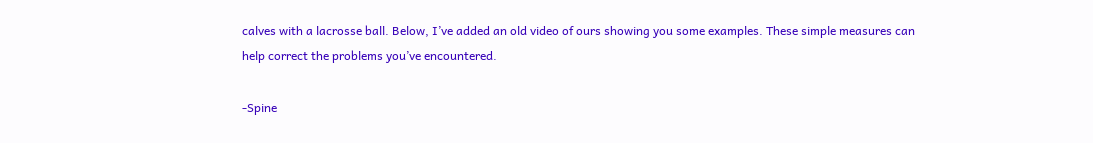calves with a lacrosse ball. Below, I’ve added an old video of ours showing you some examples. These simple measures can help correct the problems you’ve encountered.

-Spine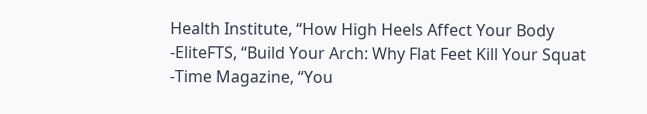Health Institute, “How High Heels Affect Your Body
-EliteFTS, “Build Your Arch: Why Flat Feet Kill Your Squat
-Time Magazine, “You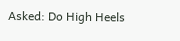Asked: Do High Heels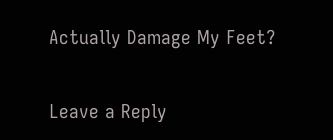Actually Damage My Feet?

Leave a Reply